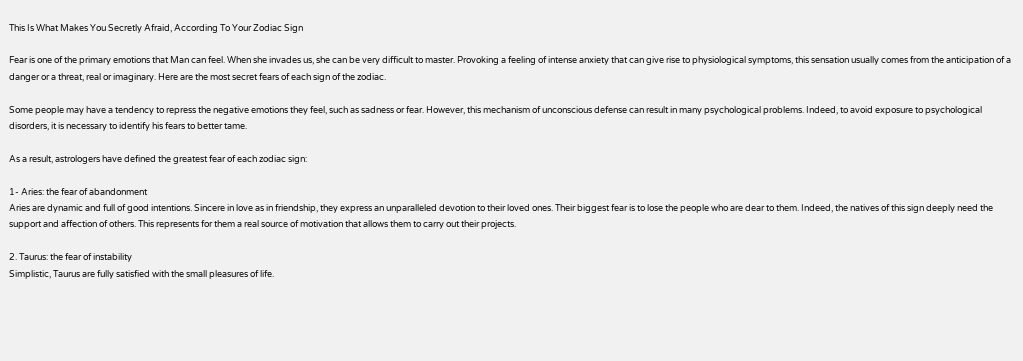This Is What Makes You Secretly Afraid, According To Your Zodiac Sign

Fear is one of the primary emotions that Man can feel. When she invades us, she can be very difficult to master. Provoking a feeling of intense anxiety that can give rise to physiological symptoms, this sensation usually comes from the anticipation of a danger or a threat, real or imaginary. Here are the most secret fears of each sign of the zodiac.

Some people may have a tendency to repress the negative emotions they feel, such as sadness or fear. However, this mechanism of unconscious defense can result in many psychological problems. Indeed, to avoid exposure to psychological disorders, it is necessary to identify his fears to better tame.

As a result, astrologers have defined the greatest fear of each zodiac sign:

1- Aries: the fear of abandonment
Aries are dynamic and full of good intentions. Sincere in love as in friendship, they express an unparalleled devotion to their loved ones. Their biggest fear is to lose the people who are dear to them. Indeed, the natives of this sign deeply need the support and affection of others. This represents for them a real source of motivation that allows them to carry out their projects.

2. Taurus: the fear of instability
Simplistic, Taurus are fully satisfied with the small pleasures of life.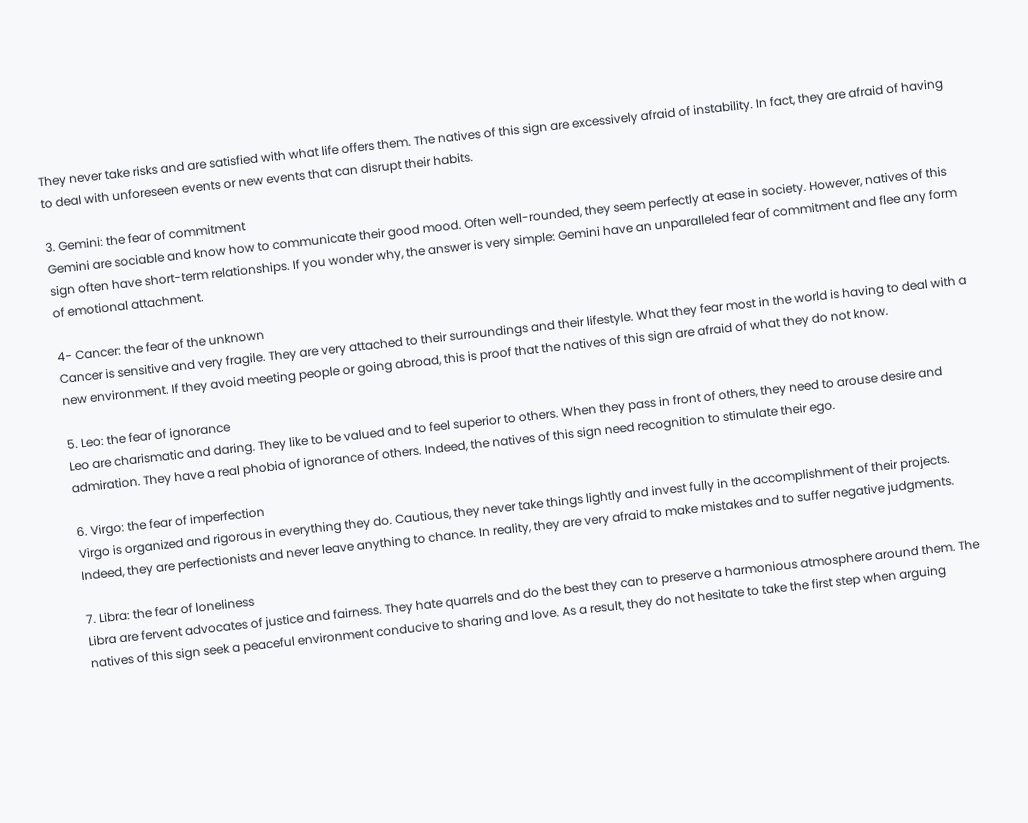They never take risks and are satisfied with what life offers them. The natives of this sign are excessively afraid of instability. In fact, they are afraid of having to deal with unforeseen events or new events that can disrupt their habits.

3. Gemini: the fear of commitment
Gemini are sociable and know how to communicate their good mood. Often well-rounded, they seem perfectly at ease in society. However, natives of this sign often have short-term relationships. If you wonder why, the answer is very simple: Gemini have an unparalleled fear of commitment and flee any form of emotional attachment.

4- Cancer: the fear of the unknown
Cancer is sensitive and very fragile. They are very attached to their surroundings and their lifestyle. What they fear most in the world is having to deal with a new environment. If they avoid meeting people or going abroad, this is proof that the natives of this sign are afraid of what they do not know.

5. Leo: the fear of ignorance
Leo are charismatic and daring. They like to be valued and to feel superior to others. When they pass in front of others, they need to arouse desire and admiration. They have a real phobia of ignorance of others. Indeed, the natives of this sign need recognition to stimulate their ego.

6. Virgo: the fear of imperfection
Virgo is organized and rigorous in everything they do. Cautious, they never take things lightly and invest fully in the accomplishment of their projects. Indeed, they are perfectionists and never leave anything to chance. In reality, they are very afraid to make mistakes and to suffer negative judgments.

7. Libra: the fear of loneliness
Libra are fervent advocates of justice and fairness. They hate quarrels and do the best they can to preserve a harmonious atmosphere around them. The natives of this sign seek a peaceful environment conducive to sharing and love. As a result, they do not hesitate to take the first step when arguing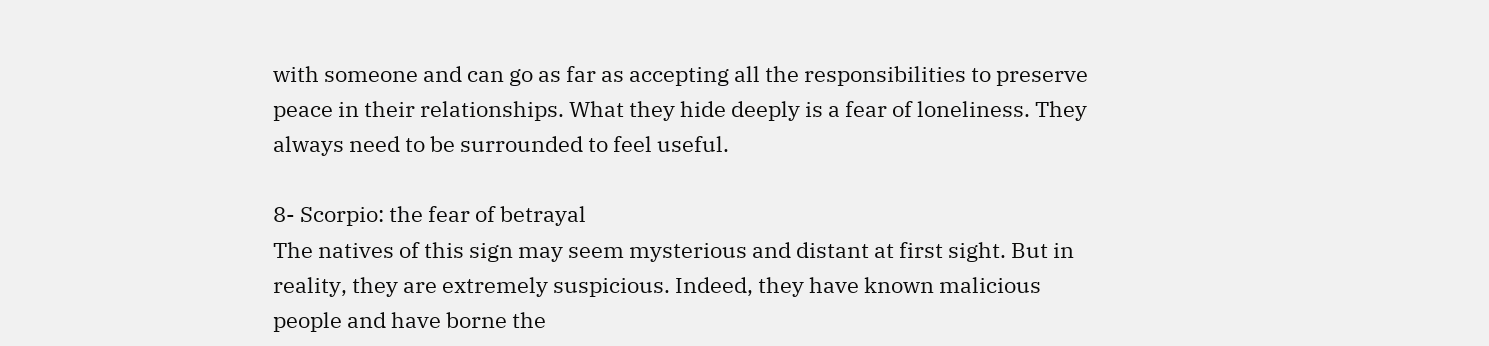with someone and can go as far as accepting all the responsibilities to preserve peace in their relationships. What they hide deeply is a fear of loneliness. They always need to be surrounded to feel useful.

8- Scorpio: the fear of betrayal
The natives of this sign may seem mysterious and distant at first sight. But in reality, they are extremely suspicious. Indeed, they have known malicious people and have borne the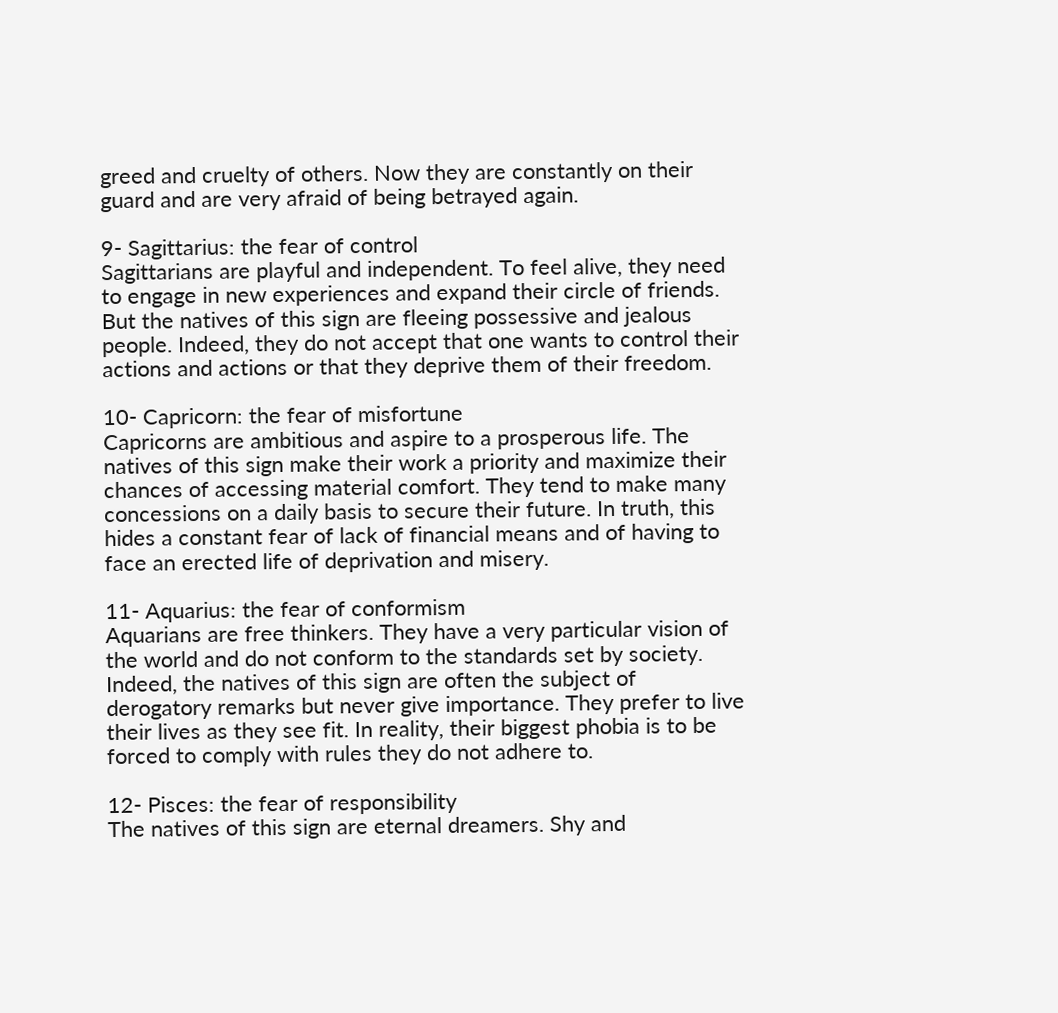greed and cruelty of others. Now they are constantly on their guard and are very afraid of being betrayed again.

9- Sagittarius: the fear of control
Sagittarians are playful and independent. To feel alive, they need to engage in new experiences and expand their circle of friends. But the natives of this sign are fleeing possessive and jealous people. Indeed, they do not accept that one wants to control their actions and actions or that they deprive them of their freedom.

10- Capricorn: the fear of misfortune
Capricorns are ambitious and aspire to a prosperous life. The natives of this sign make their work a priority and maximize their chances of accessing material comfort. They tend to make many concessions on a daily basis to secure their future. In truth, this hides a constant fear of lack of financial means and of having to face an erected life of deprivation and misery.

11- Aquarius: the fear of conformism
Aquarians are free thinkers. They have a very particular vision of the world and do not conform to the standards set by society. Indeed, the natives of this sign are often the subject of derogatory remarks but never give importance. They prefer to live their lives as they see fit. In reality, their biggest phobia is to be forced to comply with rules they do not adhere to.

12- Pisces: the fear of responsibility
The natives of this sign are eternal dreamers. Shy and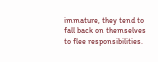immature, they tend to fall back on themselves to flee responsibilities.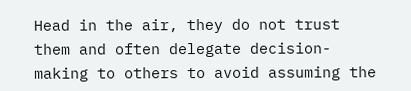Head in the air, they do not trust them and often delegate decision-making to others to avoid assuming the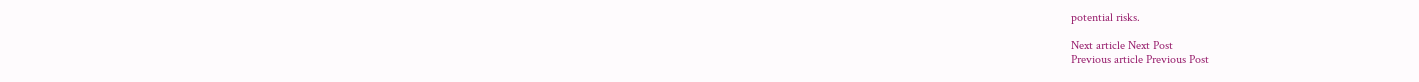potential risks.

Next article Next Post
Previous article Previous Post